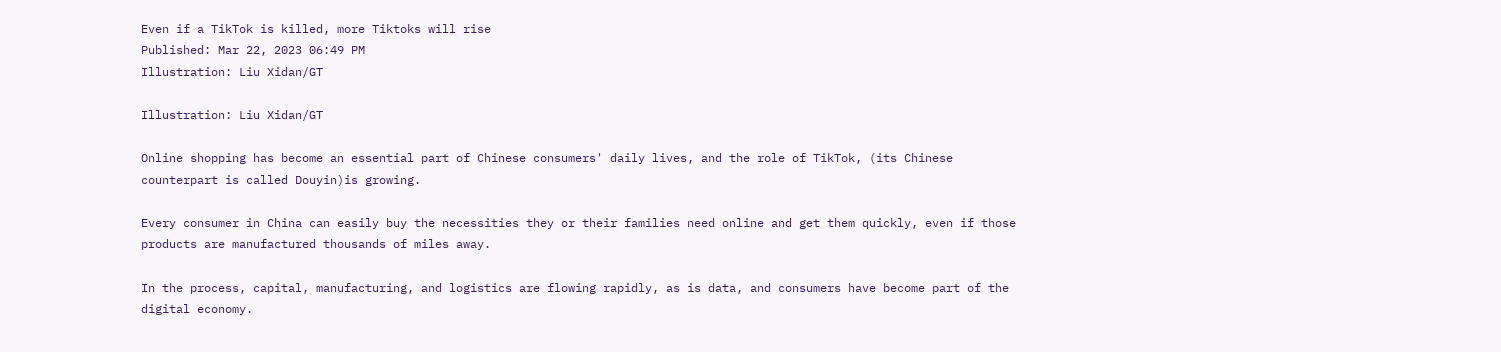Even if a TikTok is killed, more Tiktoks will rise
Published: Mar 22, 2023 06:49 PM
Illustration: Liu Xidan/GT

Illustration: Liu Xidan/GT

Online shopping has become an essential part of Chinese consumers' daily lives, and the role of TikTok, (its Chinese counterpart is called Douyin)is growing.

Every consumer in China can easily buy the necessities they or their families need online and get them quickly, even if those products are manufactured thousands of miles away.

In the process, capital, manufacturing, and logistics are flowing rapidly, as is data, and consumers have become part of the digital economy.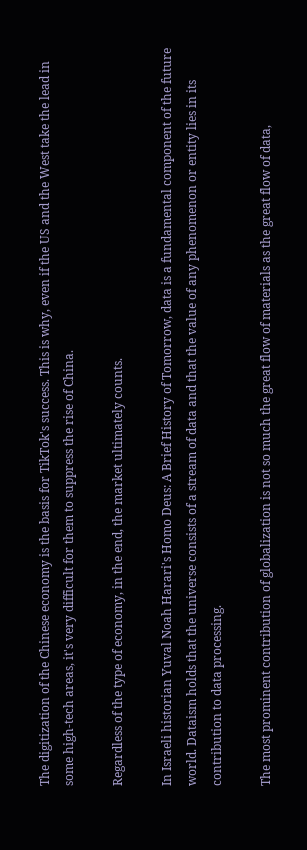The digitization of the Chinese economy is the basis for TikTok's success. This is why, even if the US and the West take the lead in some high-tech areas, it's very difficult for them to suppress the rise of China.

Regardless of the type of economy, in the end, the market ultimately counts.

In Israeli historian Yuval Noah Harari's Homo Deus: A Brief History of Tomorrow, data is a fundamental component of the future world. Dataism holds that the universe consists of a stream of data and that the value of any phenomenon or entity lies in its contribution to data processing.

The most prominent contribution of globalization is not so much the great flow of materials as the great flow of data,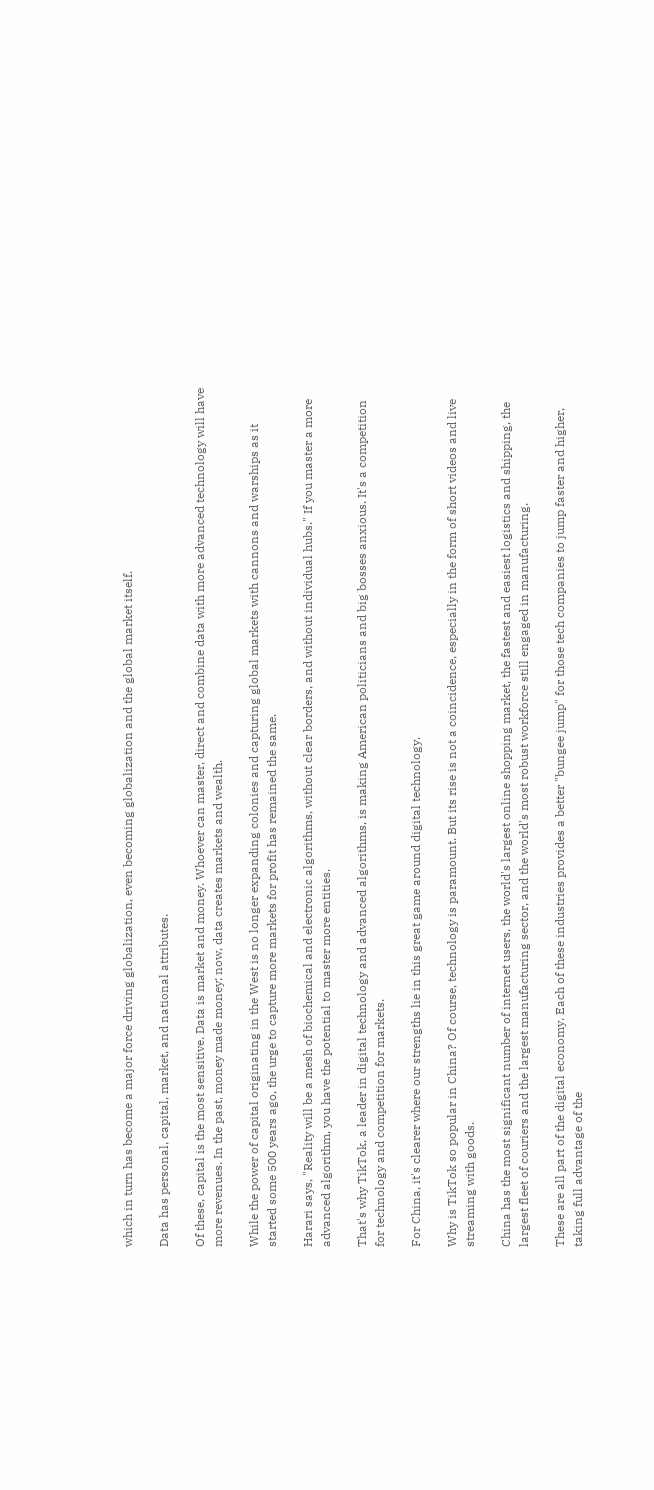which in turn has become a major force driving globalization, even becoming globalization and the global market itself.

Data has personal, capital, market, and national attributes.

Of these, capital is the most sensitive. Data is market and money. Whoever can master, direct and combine data with more advanced technology will have more revenues. In the past, money made money; now, data creates markets and wealth.

While the power of capital originating in the West is no longer expanding colonies and capturing global markets with cannons and warships as it started some 500 years ago, the urge to capture more markets for profit has remained the same.

Harari says, "Reality will be a mesh of biochemical and electronic algorithms, without clear borders, and without individual hubs." If you master a more advanced algorithm, you have the potential to master more entities.

That's why TikTok, a leader in digital technology and advanced algorithms, is making American politicians and big bosses anxious. It's a competition for technology and competition for markets.

For China, it's clearer where our strengths lie in this great game around digital technology.

Why is TikTok so popular in China? Of course, technology is paramount. But its rise is not a coincidence, especially in the form of short videos and live streaming with goods.

China has the most significant number of internet users, the world's largest online shopping market, the fastest and easiest logistics and shipping, the largest fleet of couriers and the largest manufacturing sector, and the world's most robust workforce still engaged in manufacturing.

These are all part of the digital economy. Each of these industries provides a better "bungee jump" for those tech companies to jump faster and higher, taking full advantage of the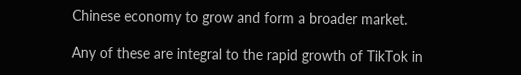Chinese economy to grow and form a broader market.

Any of these are integral to the rapid growth of TikTok in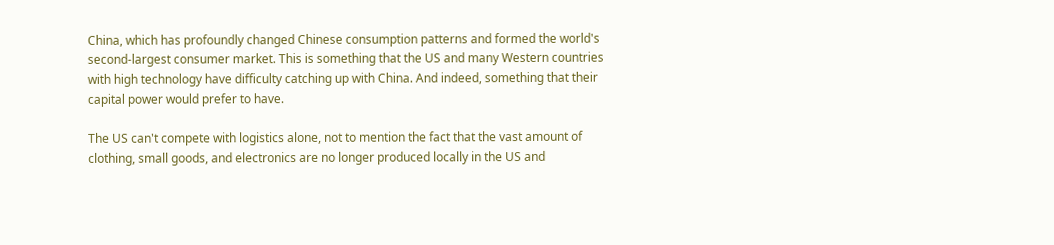China, which has profoundly changed Chinese consumption patterns and formed the world's second-largest consumer market. This is something that the US and many Western countries with high technology have difficulty catching up with China. And indeed, something that their capital power would prefer to have.

The US can't compete with logistics alone, not to mention the fact that the vast amount of clothing, small goods, and electronics are no longer produced locally in the US and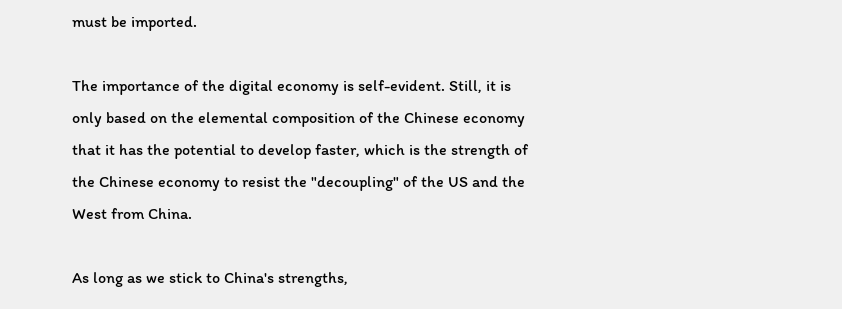must be imported.

The importance of the digital economy is self-evident. Still, it is only based on the elemental composition of the Chinese economy that it has the potential to develop faster, which is the strength of the Chinese economy to resist the "decoupling" of the US and the West from China.

As long as we stick to China's strengths,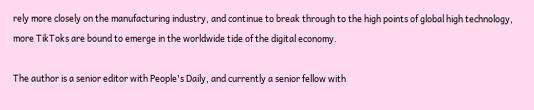rely more closely on the manufacturing industry, and continue to break through to the high points of global high technology, more TikToks are bound to emerge in the worldwide tide of the digital economy.

The author is a senior editor with People's Daily, and currently a senior fellow with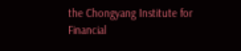the Chongyang Institute for Financial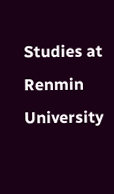Studies at Renmin University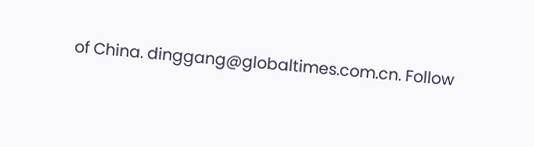of China. dinggang@globaltimes.com.cn. Follow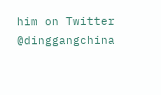him on Twitter @dinggangchina